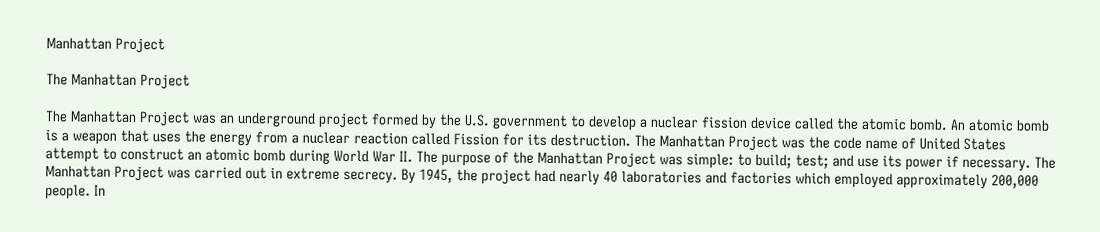Manhattan Project

The Manhattan Project

The Manhattan Project was an underground project formed by the U.S. government to develop a nuclear fission device called the atomic bomb. An atomic bomb is a weapon that uses the energy from a nuclear reaction called Fission for its destruction. The Manhattan Project was the code name of United States attempt to construct an atomic bomb during World War II. The purpose of the Manhattan Project was simple: to build; test; and use its power if necessary. The Manhattan Project was carried out in extreme secrecy. By 1945, the project had nearly 40 laboratories and factories which employed approximately 200,000 people. In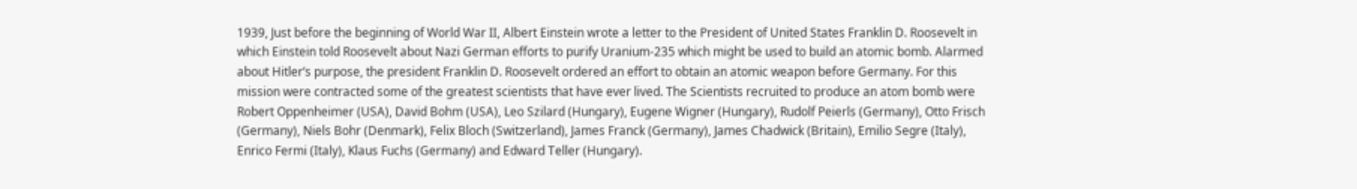1939, Just before the beginning of World War II, Albert Einstein wrote a letter to the President of United States Franklin D. Roosevelt in which Einstein told Roosevelt about Nazi German efforts to purify Uranium-235 which might be used to build an atomic bomb. Alarmed about Hitler’s purpose, the president Franklin D. Roosevelt ordered an effort to obtain an atomic weapon before Germany. For this mission were contracted some of the greatest scientists that have ever lived. The Scientists recruited to produce an atom bomb were Robert Oppenheimer (USA), David Bohm (USA), Leo Szilard (Hungary), Eugene Wigner (Hungary), Rudolf Peierls (Germany), Otto Frisch (Germany), Niels Bohr (Denmark), Felix Bloch (Switzerland), James Franck (Germany), James Chadwick (Britain), Emilio Segre (Italy), Enrico Fermi (Italy), Klaus Fuchs (Germany) and Edward Teller (Hungary).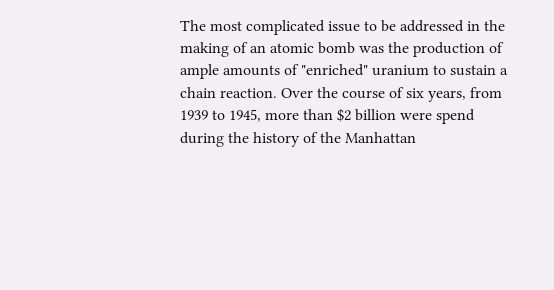The most complicated issue to be addressed in the making of an atomic bomb was the production of ample amounts of "enriched" uranium to sustain a chain reaction. Over the course of six years, from 1939 to 1945, more than $2 billion were spend during the history of the Manhattan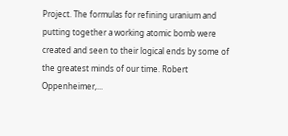Project. The formulas for refining uranium and putting together a working atomic bomb were created and seen to their logical ends by some of the greatest minds of our time. Robert Oppenheimer,...